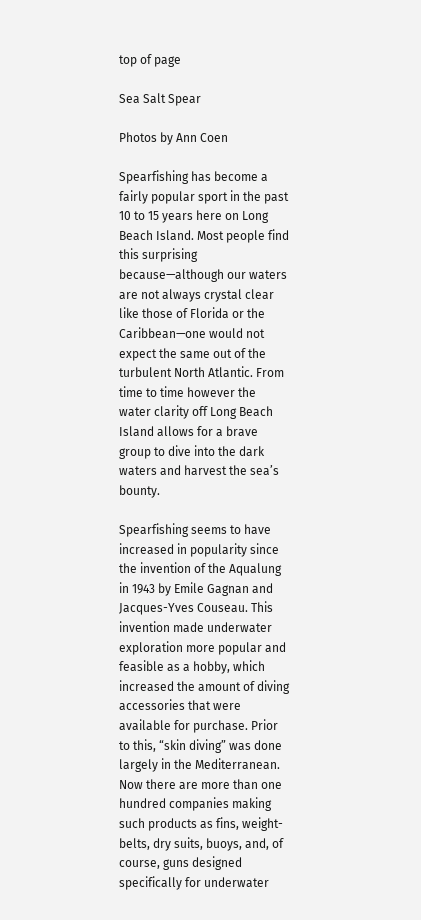top of page

Sea Salt Spear

Photos by Ann Coen

Spearfishing has become a fairly popular sport in the past 10 to 15 years here on Long Beach Island. Most people find this surprising because—although our waters are not always crystal clear like those of Florida or the Caribbean—one would not expect the same out of the turbulent North Atlantic. From time to time however the water clarity off Long Beach Island allows for a brave group to dive into the dark waters and harvest the sea’s bounty.

Spearfishing seems to have increased in popularity since the invention of the Aqualung in 1943 by Emile Gagnan and Jacques-Yves Couseau. This invention made underwater exploration more popular and feasible as a hobby, which increased the amount of diving accessories that were available for purchase. Prior to this, “skin diving” was done largely in the Mediterranean. Now there are more than one hundred companies making such products as fins, weight-belts, dry suits, buoys, and, of course, guns designed specifically for underwater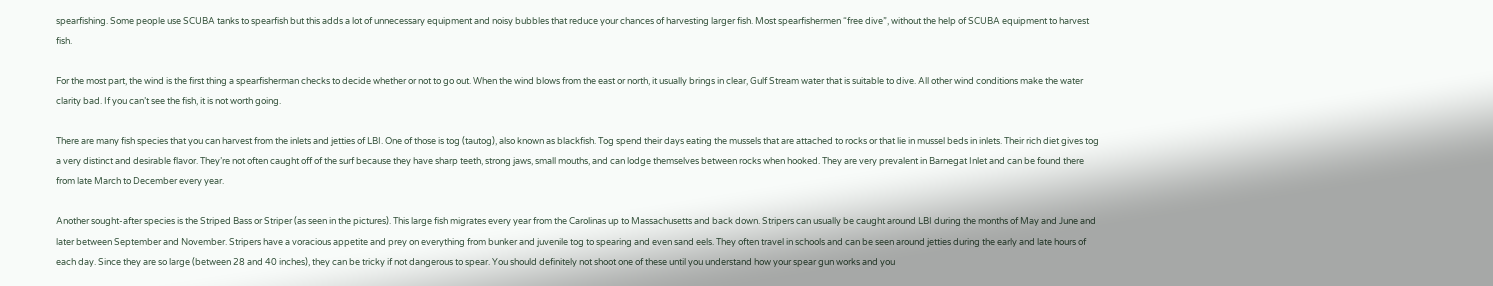spearfishing. Some people use SCUBA tanks to spearfish but this adds a lot of unnecessary equipment and noisy bubbles that reduce your chances of harvesting larger fish. Most spearfishermen “free dive”, without the help of SCUBA equipment to harvest fish.

For the most part, the wind is the first thing a spearfisherman checks to decide whether or not to go out. When the wind blows from the east or north, it usually brings in clear, Gulf Stream water that is suitable to dive. All other wind conditions make the water clarity bad. If you can’t see the fish, it is not worth going.

There are many fish species that you can harvest from the inlets and jetties of LBI. One of those is tog (tautog), also known as blackfish. Tog spend their days eating the mussels that are attached to rocks or that lie in mussel beds in inlets. Their rich diet gives tog a very distinct and desirable flavor. They’re not often caught off of the surf because they have sharp teeth, strong jaws, small mouths, and can lodge themselves between rocks when hooked. They are very prevalent in Barnegat Inlet and can be found there from late March to December every year.

Another sought-after species is the Striped Bass or Striper (as seen in the pictures). This large fish migrates every year from the Carolinas up to Massachusetts and back down. Stripers can usually be caught around LBI during the months of May and June and later between September and November. Stripers have a voracious appetite and prey on everything from bunker and juvenile tog to spearing and even sand eels. They often travel in schools and can be seen around jetties during the early and late hours of each day. Since they are so large (between 28 and 40 inches), they can be tricky if not dangerous to spear. You should definitely not shoot one of these until you understand how your spear gun works and you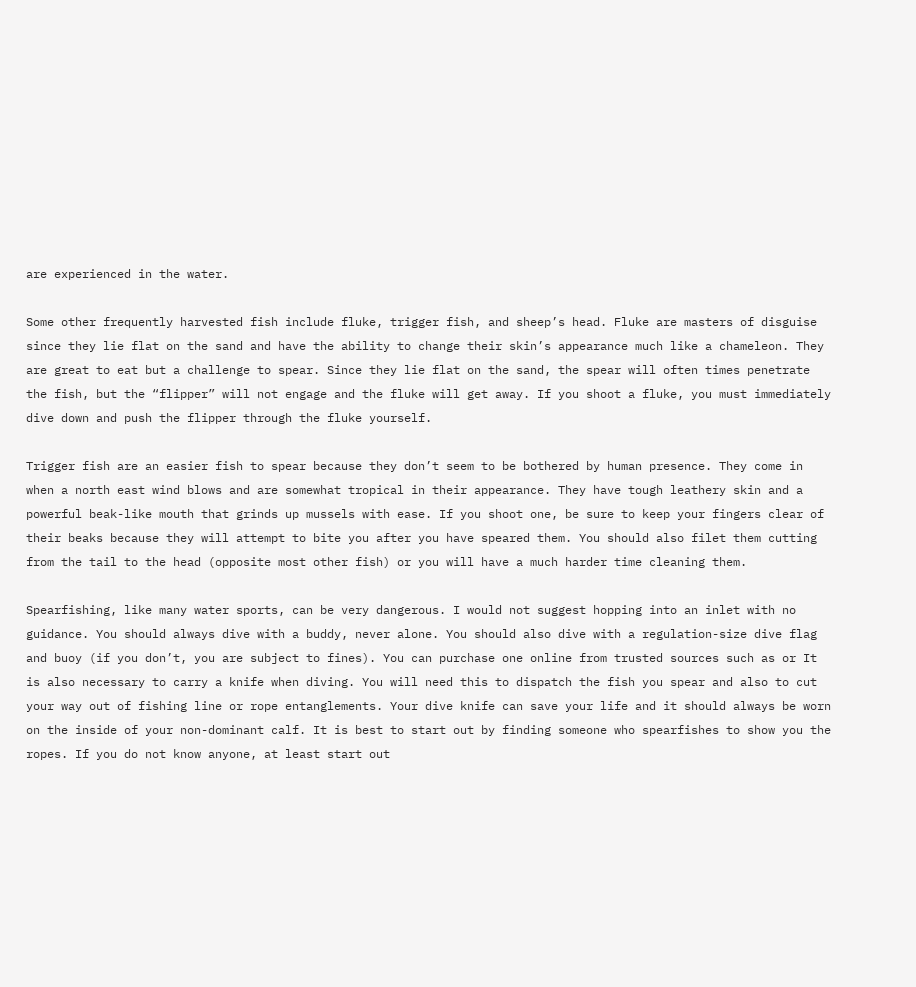are experienced in the water.

Some other frequently harvested fish include fluke, trigger fish, and sheep’s head. Fluke are masters of disguise since they lie flat on the sand and have the ability to change their skin’s appearance much like a chameleon. They are great to eat but a challenge to spear. Since they lie flat on the sand, the spear will often times penetrate the fish, but the “flipper” will not engage and the fluke will get away. If you shoot a fluke, you must immediately dive down and push the flipper through the fluke yourself.

Trigger fish are an easier fish to spear because they don’t seem to be bothered by human presence. They come in when a north east wind blows and are somewhat tropical in their appearance. They have tough leathery skin and a powerful beak-like mouth that grinds up mussels with ease. If you shoot one, be sure to keep your fingers clear of their beaks because they will attempt to bite you after you have speared them. You should also filet them cutting from the tail to the head (opposite most other fish) or you will have a much harder time cleaning them.

Spearfishing, like many water sports, can be very dangerous. I would not suggest hopping into an inlet with no guidance. You should always dive with a buddy, never alone. You should also dive with a regulation-size dive flag and buoy (if you don’t, you are subject to fines). You can purchase one online from trusted sources such as or It is also necessary to carry a knife when diving. You will need this to dispatch the fish you spear and also to cut your way out of fishing line or rope entanglements. Your dive knife can save your life and it should always be worn on the inside of your non-dominant calf. It is best to start out by finding someone who spearfishes to show you the ropes. If you do not know anyone, at least start out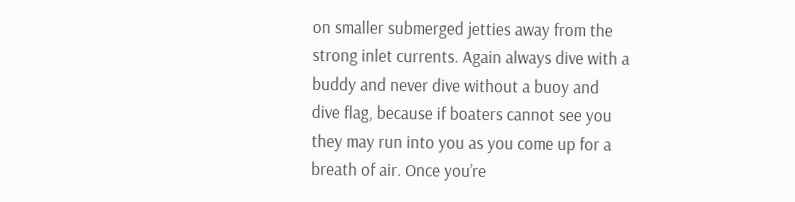on smaller submerged jetties away from the strong inlet currents. Again always dive with a buddy and never dive without a buoy and dive flag, because if boaters cannot see you they may run into you as you come up for a breath of air. Once you’re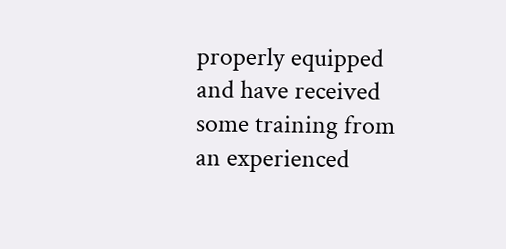properly equipped and have received some training from an experienced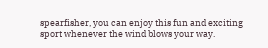spearfisher, you can enjoy this fun and exciting sport whenever the wind blows your way.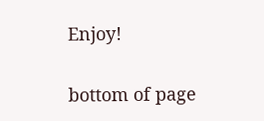Enjoy!

bottom of page